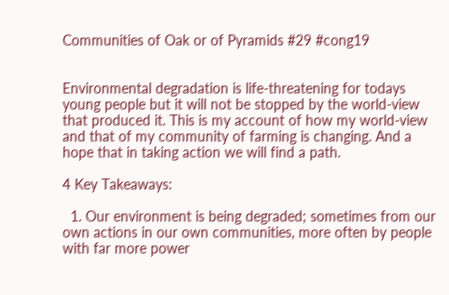Communities of Oak or of Pyramids #29 #cong19


Environmental degradation is life-threatening for todays young people but it will not be stopped by the world-view that produced it. This is my account of how my world-view and that of my community of farming is changing. And a hope that in taking action we will find a path.

4 Key Takeaways:

  1. Our environment is being degraded; sometimes from our own actions in our own communities, more often by people with far more power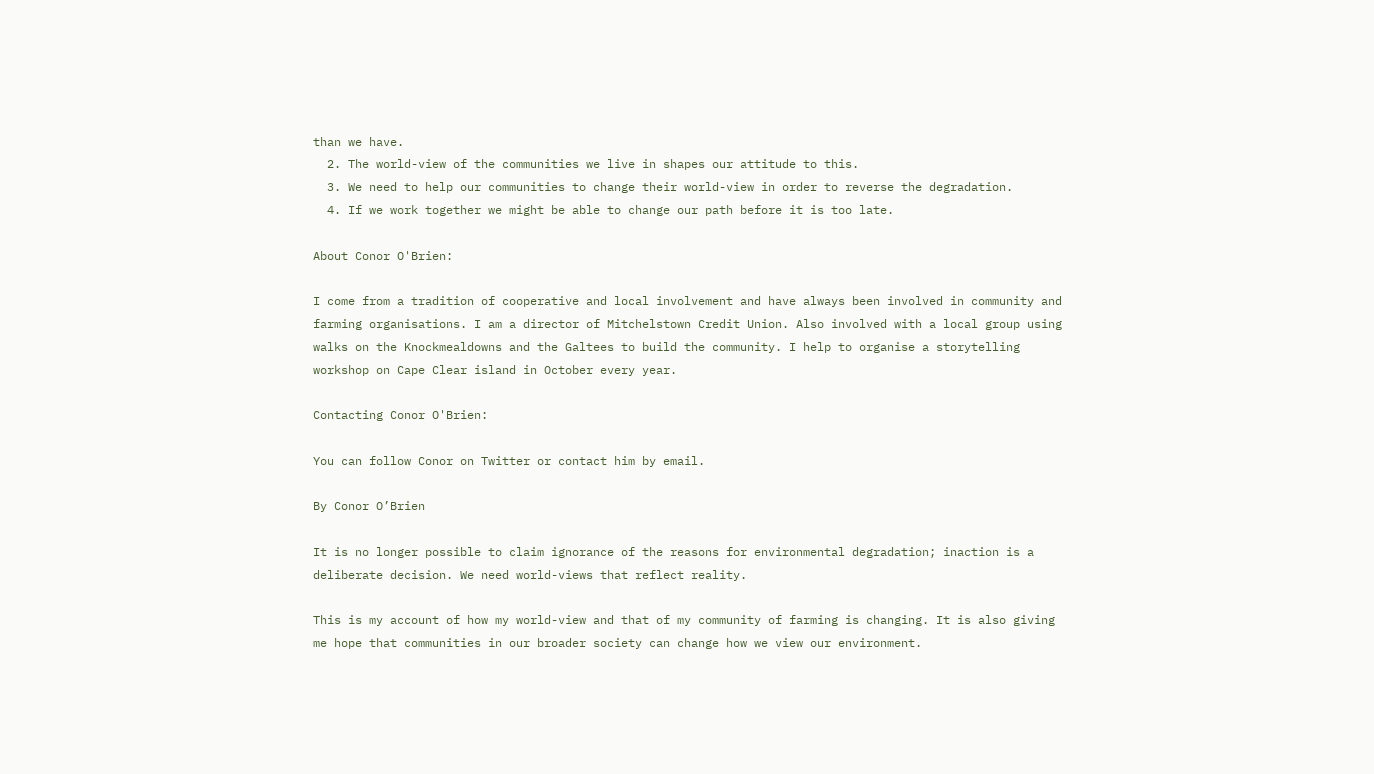than we have.
  2. The world-view of the communities we live in shapes our attitude to this.
  3. We need to help our communities to change their world-view in order to reverse the degradation.
  4. If we work together we might be able to change our path before it is too late.

About Conor O'Brien:

I come from a tradition of cooperative and local involvement and have always been involved in community and farming organisations. I am a director of Mitchelstown Credit Union. Also involved with a local group using walks on the Knockmealdowns and the Galtees to build the community. I help to organise a storytelling workshop on Cape Clear island in October every year.

Contacting Conor O'Brien:

You can follow Conor on Twitter or contact him by email.

By Conor O’Brien

It is no longer possible to claim ignorance of the reasons for environmental degradation; inaction is a deliberate decision. We need world-views that reflect reality.

This is my account of how my world-view and that of my community of farming is changing. It is also giving me hope that communities in our broader society can change how we view our environment.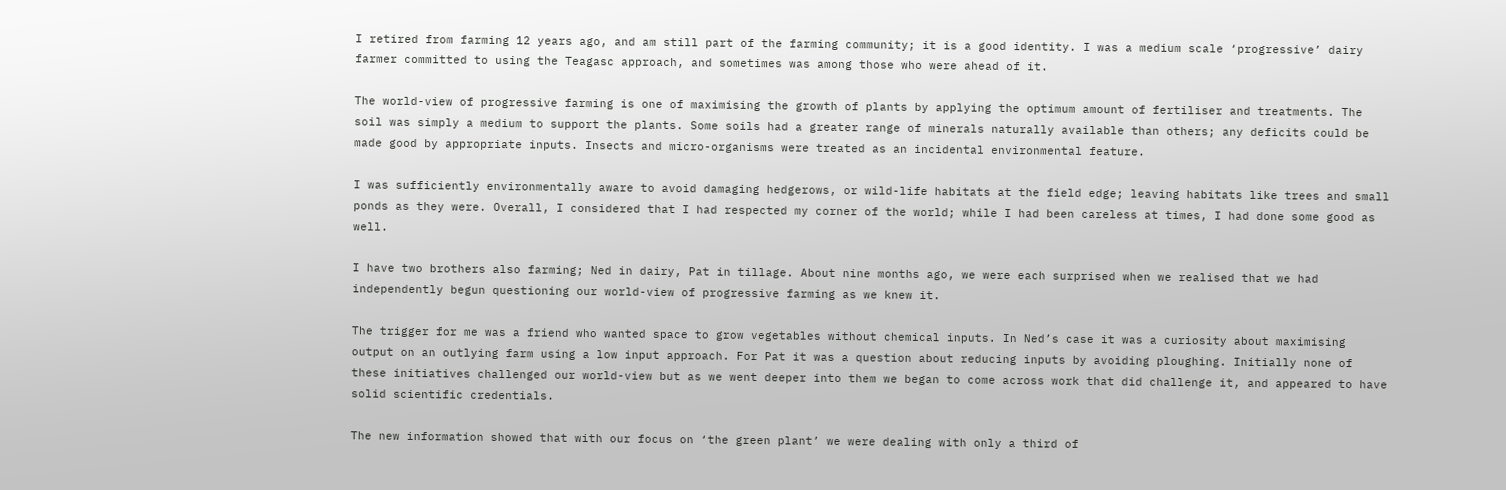I retired from farming 12 years ago, and am still part of the farming community; it is a good identity. I was a medium scale ‘progressive’ dairy farmer committed to using the Teagasc approach, and sometimes was among those who were ahead of it.

The world-view of progressive farming is one of maximising the growth of plants by applying the optimum amount of fertiliser and treatments. The soil was simply a medium to support the plants. Some soils had a greater range of minerals naturally available than others; any deficits could be made good by appropriate inputs. Insects and micro-organisms were treated as an incidental environmental feature.

I was sufficiently environmentally aware to avoid damaging hedgerows, or wild-life habitats at the field edge; leaving habitats like trees and small ponds as they were. Overall, I considered that I had respected my corner of the world; while I had been careless at times, I had done some good as well.

I have two brothers also farming; Ned in dairy, Pat in tillage. About nine months ago, we were each surprised when we realised that we had independently begun questioning our world-view of progressive farming as we knew it.

The trigger for me was a friend who wanted space to grow vegetables without chemical inputs. In Ned’s case it was a curiosity about maximising output on an outlying farm using a low input approach. For Pat it was a question about reducing inputs by avoiding ploughing. Initially none of these initiatives challenged our world-view but as we went deeper into them we began to come across work that did challenge it, and appeared to have solid scientific credentials.

The new information showed that with our focus on ‘the green plant’ we were dealing with only a third of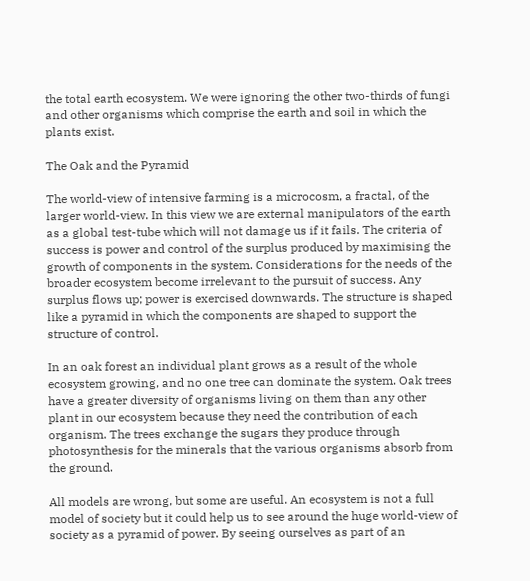the total earth ecosystem. We were ignoring the other two-thirds of fungi and other organisms which comprise the earth and soil in which the plants exist.

The Oak and the Pyramid

The world-view of intensive farming is a microcosm, a fractal, of the larger world-view. In this view we are external manipulators of the earth as a global test-tube which will not damage us if it fails. The criteria of success is power and control of the surplus produced by maximising the growth of components in the system. Considerations for the needs of the broader ecosystem become irrelevant to the pursuit of success. Any surplus flows up; power is exercised downwards. The structure is shaped like a pyramid in which the components are shaped to support the structure of control.

In an oak forest an individual plant grows as a result of the whole ecosystem growing, and no one tree can dominate the system. Oak trees have a greater diversity of organisms living on them than any other plant in our ecosystem because they need the contribution of each organism. The trees exchange the sugars they produce through photosynthesis for the minerals that the various organisms absorb from the ground.

All models are wrong, but some are useful. An ecosystem is not a full model of society but it could help us to see around the huge world-view of society as a pyramid of power. By seeing ourselves as part of an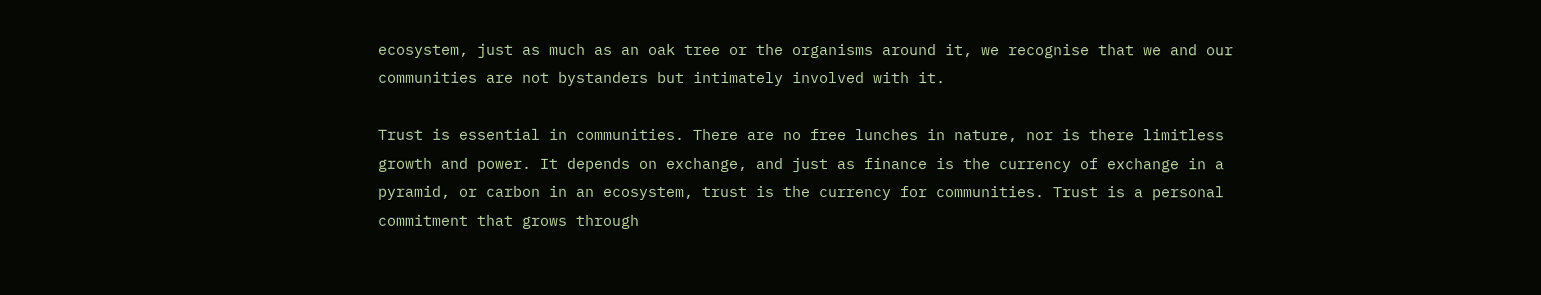ecosystem, just as much as an oak tree or the organisms around it, we recognise that we and our communities are not bystanders but intimately involved with it.

Trust is essential in communities. There are no free lunches in nature, nor is there limitless growth and power. It depends on exchange, and just as finance is the currency of exchange in a pyramid, or carbon in an ecosystem, trust is the currency for communities. Trust is a personal commitment that grows through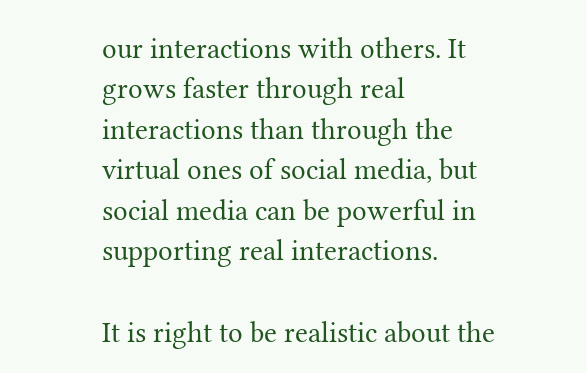our interactions with others. It grows faster through real interactions than through the virtual ones of social media, but social media can be powerful in supporting real interactions.

It is right to be realistic about the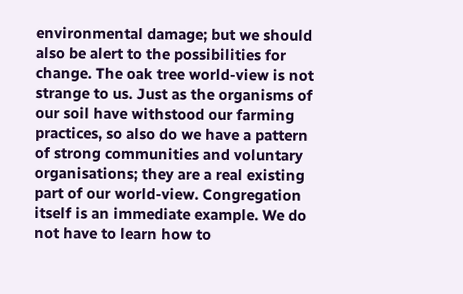environmental damage; but we should also be alert to the possibilities for change. The oak tree world-view is not strange to us. Just as the organisms of our soil have withstood our farming practices, so also do we have a pattern of strong communities and voluntary organisations; they are a real existing part of our world-view. Congregation itself is an immediate example. We do not have to learn how to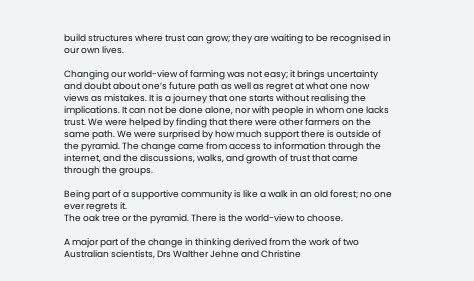build structures where trust can grow; they are waiting to be recognised in our own lives.

Changing our world-view of farming was not easy; it brings uncertainty and doubt about one’s future path as well as regret at what one now views as mistakes. It is a journey that one starts without realising the implications. It can not be done alone, nor with people in whom one lacks trust. We were helped by finding that there were other farmers on the same path. We were surprised by how much support there is outside of the pyramid. The change came from access to information through the internet, and the discussions, walks, and growth of trust that came through the groups.

Being part of a supportive community is like a walk in an old forest; no one ever regrets it.
The oak tree or the pyramid. There is the world-view to choose.

A major part of the change in thinking derived from the work of two Australian scientists, Drs Walther Jehne and Christine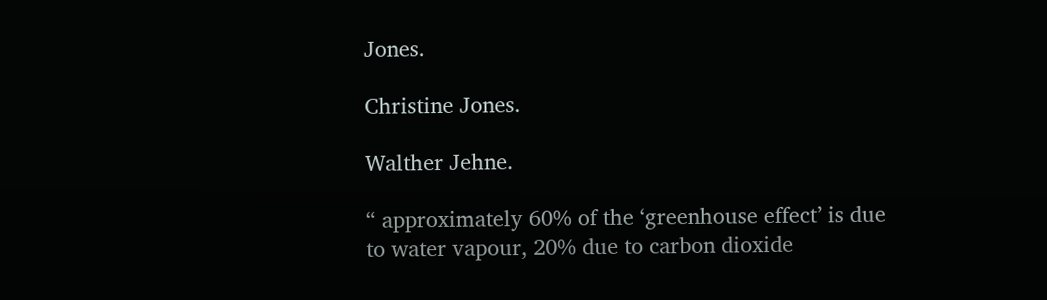Jones.

Christine Jones.

Walther Jehne.

“ approximately 60% of the ‘greenhouse effect’ is due to water vapour, 20% due to carbon dioxide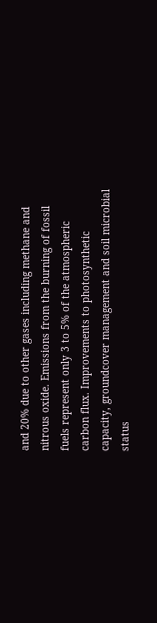and 20% due to other gases including methane and nitrous oxide. Emissions from the burning of fossil fuels represent only 3 to 5% of the atmospheric carbon flux. Improvements to photosynthetic capacity, groundcover management and soil microbial status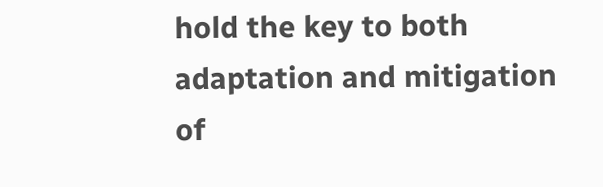hold the key to both adaptation and mitigation of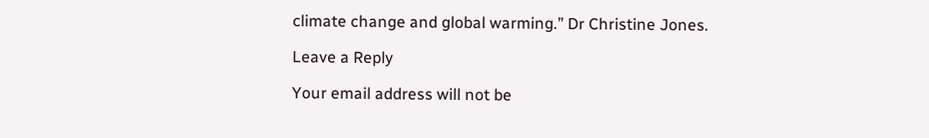climate change and global warming.” Dr Christine Jones.

Leave a Reply

Your email address will not be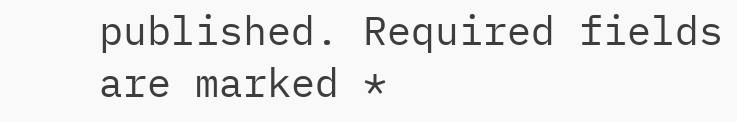published. Required fields are marked *